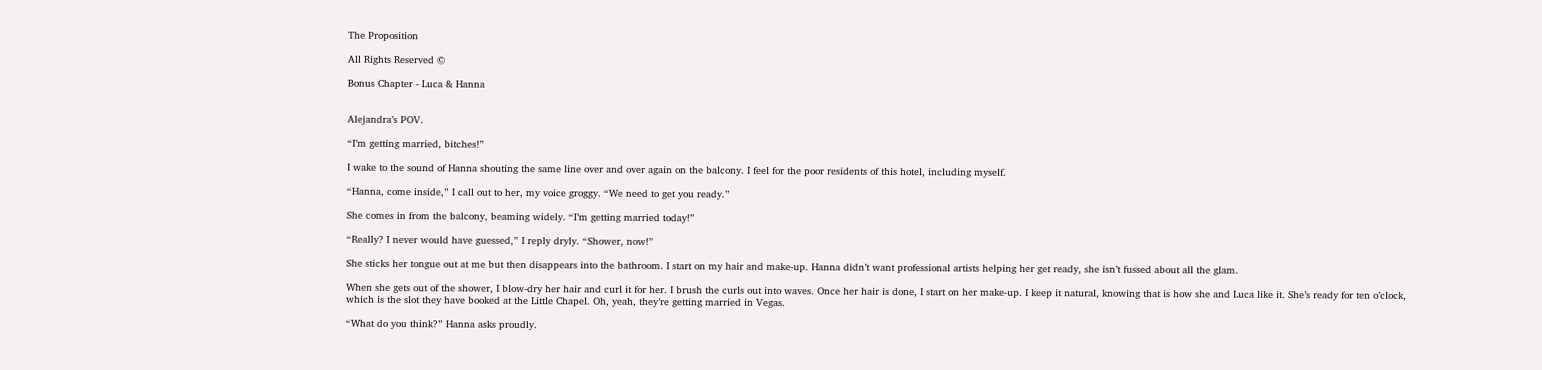The Proposition

All Rights Reserved ©

Bonus Chapter - Luca & Hanna


Alejandra’s POV.

“I’m getting married, bitches!”

I wake to the sound of Hanna shouting the same line over and over again on the balcony. I feel for the poor residents of this hotel, including myself.

“Hanna, come inside,” I call out to her, my voice groggy. “We need to get you ready.”

She comes in from the balcony, beaming widely. “I’m getting married today!”

“Really? I never would have guessed,” I reply dryly. “Shower, now!”

She sticks her tongue out at me but then disappears into the bathroom. I start on my hair and make-up. Hanna didn’t want professional artists helping her get ready, she isn’t fussed about all the glam.

When she gets out of the shower, I blow-dry her hair and curl it for her. I brush the curls out into waves. Once her hair is done, I start on her make-up. I keep it natural, knowing that is how she and Luca like it. She’s ready for ten o’clock, which is the slot they have booked at the Little Chapel. Oh, yeah, they’re getting married in Vegas.

“What do you think?” Hanna asks proudly.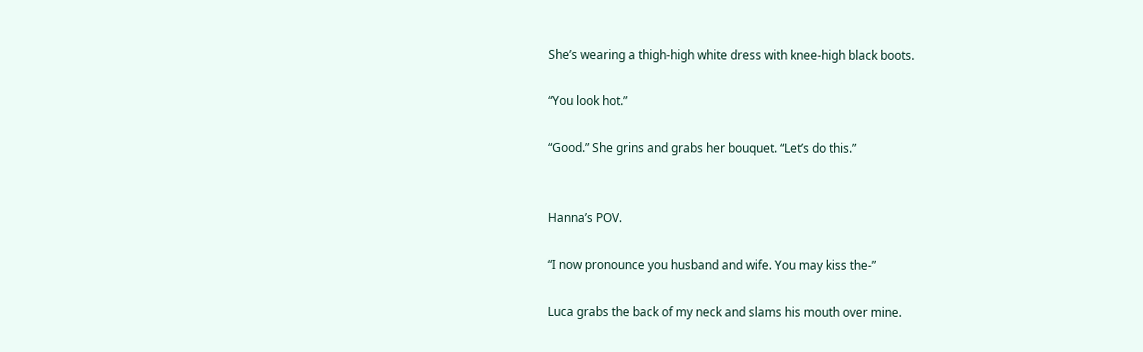She’s wearing a thigh-high white dress with knee-high black boots.

“You look hot.”

“Good.” She grins and grabs her bouquet. “Let’s do this.”


Hanna’s POV.

“I now pronounce you husband and wife. You may kiss the-”

Luca grabs the back of my neck and slams his mouth over mine.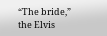“The bride,” the Elvis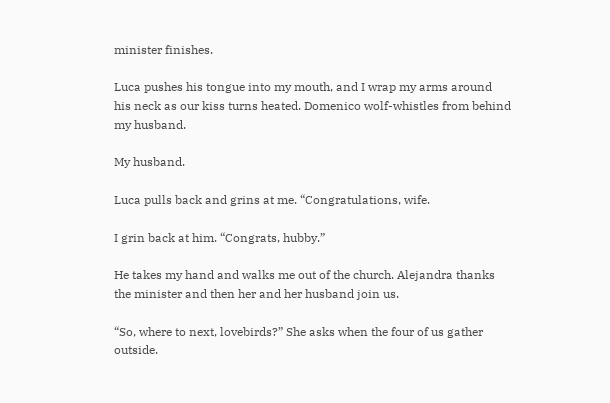minister finishes.

Luca pushes his tongue into my mouth, and I wrap my arms around his neck as our kiss turns heated. Domenico wolf-whistles from behind my husband.

My husband.

Luca pulls back and grins at me. “Congratulations, wife.

I grin back at him. “Congrats, hubby.”

He takes my hand and walks me out of the church. Alejandra thanks the minister and then her and her husband join us.

“So, where to next, lovebirds?” She asks when the four of us gather outside.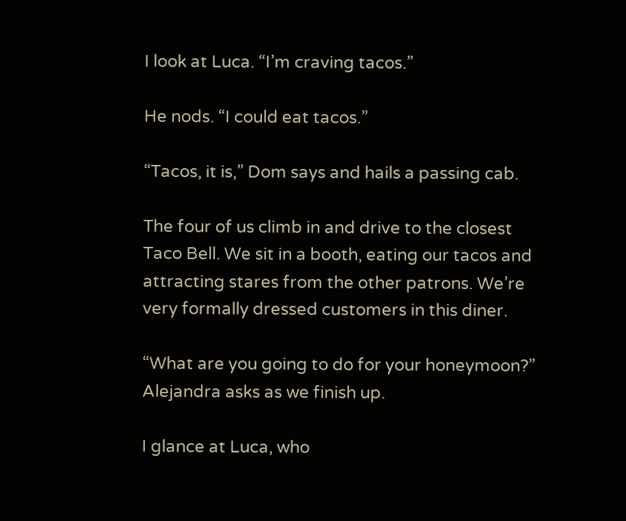I look at Luca. “I’m craving tacos.”

He nods. “I could eat tacos.”

“Tacos, it is,” Dom says and hails a passing cab.

The four of us climb in and drive to the closest Taco Bell. We sit in a booth, eating our tacos and attracting stares from the other patrons. We’re very formally dressed customers in this diner.

“What are you going to do for your honeymoon?” Alejandra asks as we finish up.

I glance at Luca, who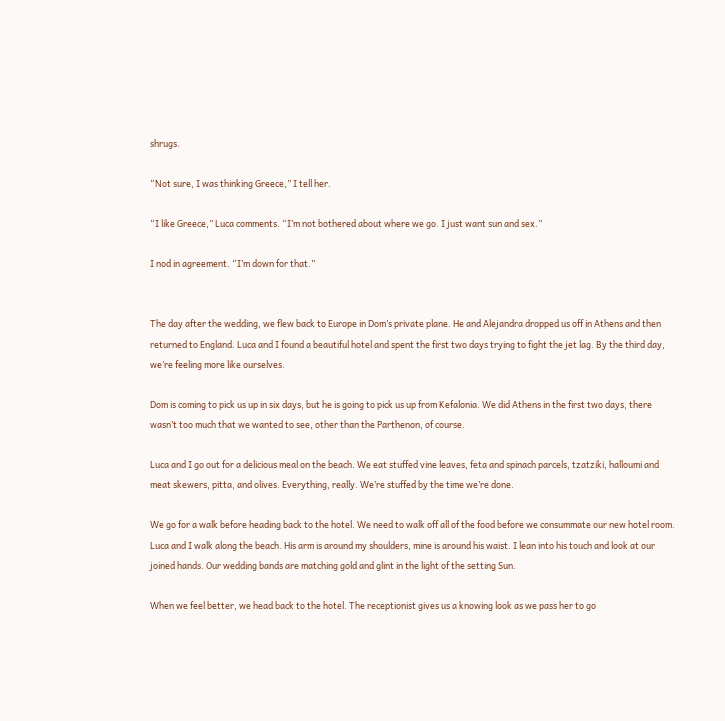shrugs.

“Not sure, I was thinking Greece,” I tell her.

“I like Greece,” Luca comments. “I’m not bothered about where we go. I just want sun and sex.”

I nod in agreement. “I’m down for that.”


The day after the wedding, we flew back to Europe in Dom’s private plane. He and Alejandra dropped us off in Athens and then returned to England. Luca and I found a beautiful hotel and spent the first two days trying to fight the jet lag. By the third day, we’re feeling more like ourselves.

Dom is coming to pick us up in six days, but he is going to pick us up from Kefalonia. We did Athens in the first two days, there wasn’t too much that we wanted to see, other than the Parthenon, of course.

Luca and I go out for a delicious meal on the beach. We eat stuffed vine leaves, feta and spinach parcels, tzatziki, halloumi and meat skewers, pitta, and olives. Everything, really. We’re stuffed by the time we’re done.

We go for a walk before heading back to the hotel. We need to walk off all of the food before we consummate our new hotel room. Luca and I walk along the beach. His arm is around my shoulders, mine is around his waist. I lean into his touch and look at our joined hands. Our wedding bands are matching gold and glint in the light of the setting Sun.

When we feel better, we head back to the hotel. The receptionist gives us a knowing look as we pass her to go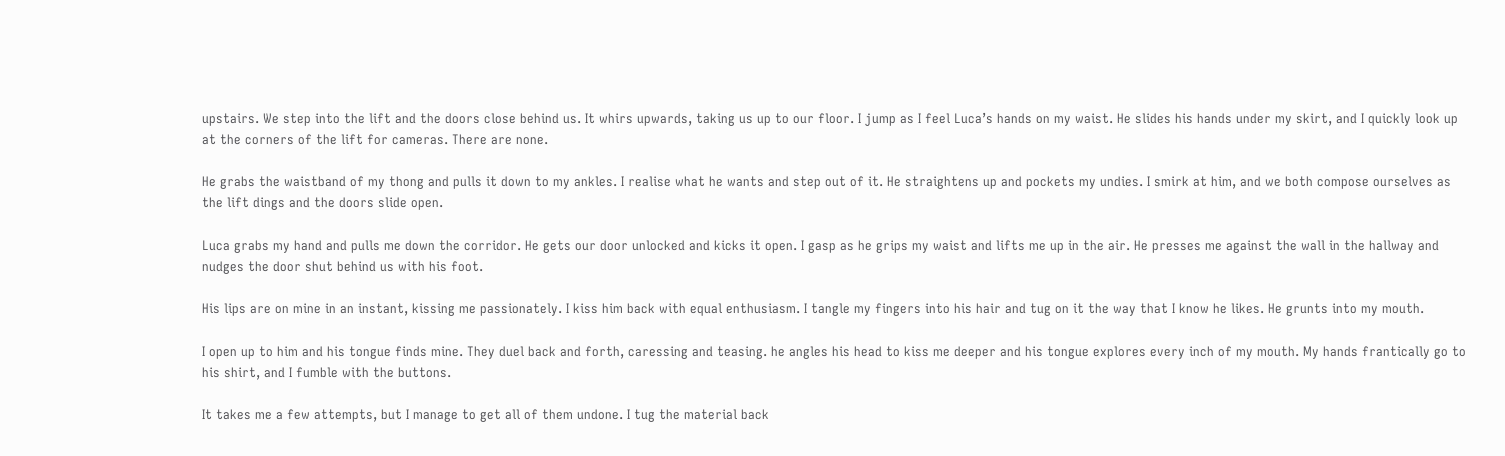upstairs. We step into the lift and the doors close behind us. It whirs upwards, taking us up to our floor. I jump as I feel Luca’s hands on my waist. He slides his hands under my skirt, and I quickly look up at the corners of the lift for cameras. There are none.

He grabs the waistband of my thong and pulls it down to my ankles. I realise what he wants and step out of it. He straightens up and pockets my undies. I smirk at him, and we both compose ourselves as the lift dings and the doors slide open.

Luca grabs my hand and pulls me down the corridor. He gets our door unlocked and kicks it open. I gasp as he grips my waist and lifts me up in the air. He presses me against the wall in the hallway and nudges the door shut behind us with his foot.

His lips are on mine in an instant, kissing me passionately. I kiss him back with equal enthusiasm. I tangle my fingers into his hair and tug on it the way that I know he likes. He grunts into my mouth.

I open up to him and his tongue finds mine. They duel back and forth, caressing and teasing. he angles his head to kiss me deeper and his tongue explores every inch of my mouth. My hands frantically go to his shirt, and I fumble with the buttons.

It takes me a few attempts, but I manage to get all of them undone. I tug the material back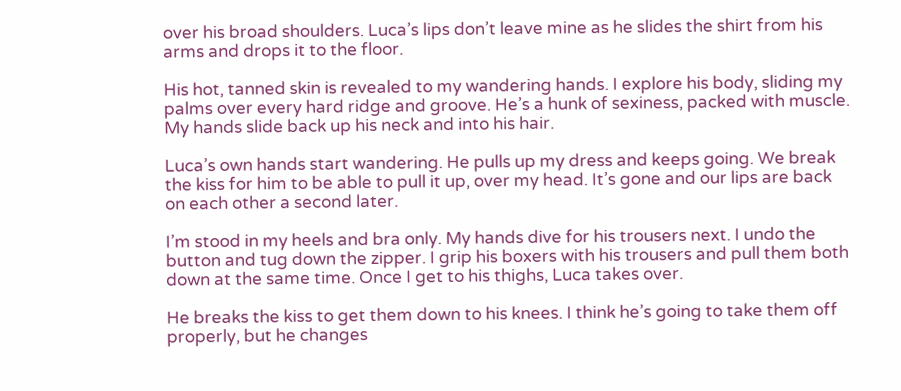over his broad shoulders. Luca’s lips don’t leave mine as he slides the shirt from his arms and drops it to the floor.

His hot, tanned skin is revealed to my wandering hands. I explore his body, sliding my palms over every hard ridge and groove. He’s a hunk of sexiness, packed with muscle. My hands slide back up his neck and into his hair.

Luca’s own hands start wandering. He pulls up my dress and keeps going. We break the kiss for him to be able to pull it up, over my head. It’s gone and our lips are back on each other a second later.

I’m stood in my heels and bra only. My hands dive for his trousers next. I undo the button and tug down the zipper. I grip his boxers with his trousers and pull them both down at the same time. Once I get to his thighs, Luca takes over.

He breaks the kiss to get them down to his knees. I think he’s going to take them off properly, but he changes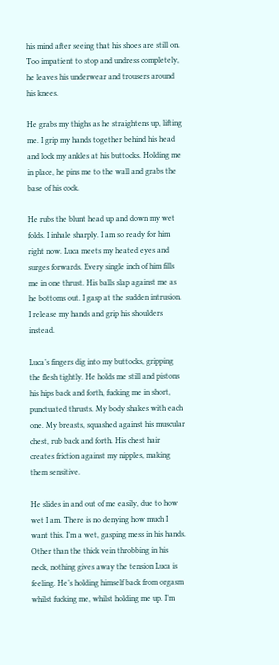his mind after seeing that his shoes are still on. Too impatient to stop and undress completely, he leaves his underwear and trousers around his knees.

He grabs my thighs as he straightens up, lifting me. I grip my hands together behind his head and lock my ankles at his buttocks. Holding me in place, he pins me to the wall and grabs the base of his cock.

He rubs the blunt head up and down my wet folds. I inhale sharply. I am so ready for him right now. Luca meets my heated eyes and surges forwards. Every single inch of him fills me in one thrust. His balls slap against me as he bottoms out. I gasp at the sudden intrusion. I release my hands and grip his shoulders instead.

Luca’s fingers dig into my buttocks, gripping the flesh tightly. He holds me still and pistons his hips back and forth, fucking me in short, punctuated thrusts. My body shakes with each one. My breasts, squashed against his muscular chest, rub back and forth. His chest hair creates friction against my nipples, making them sensitive.

He slides in and out of me easily, due to how wet I am. There is no denying how much I want this. I’m a wet, gasping mess in his hands. Other than the thick vein throbbing in his neck, nothing gives away the tension Luca is feeling. He’s holding himself back from orgasm whilst fucking me, whilst holding me up. I’m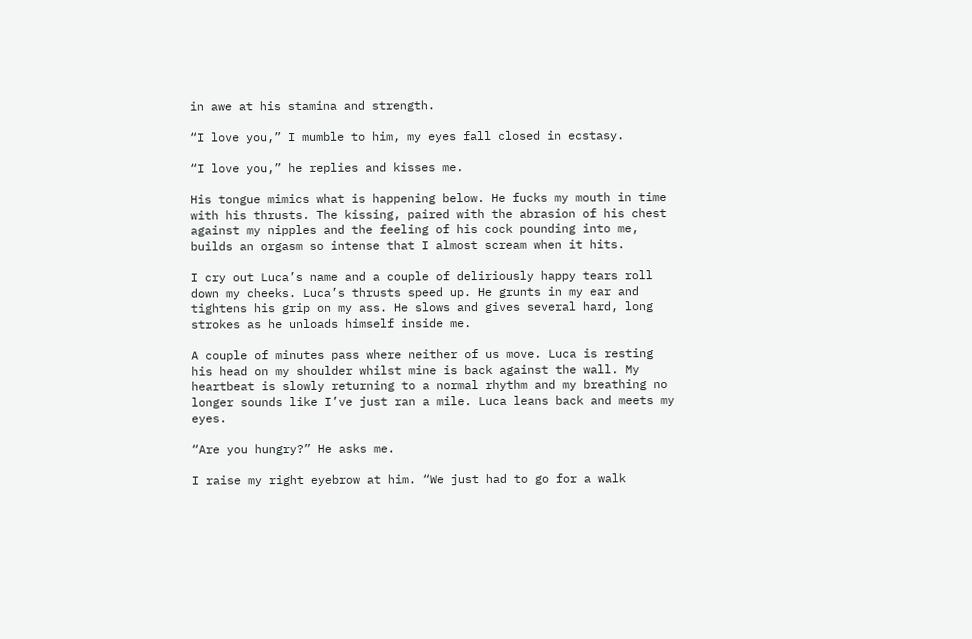in awe at his stamina and strength.

“I love you,” I mumble to him, my eyes fall closed in ecstasy.

“I love you,” he replies and kisses me.

His tongue mimics what is happening below. He fucks my mouth in time with his thrusts. The kissing, paired with the abrasion of his chest against my nipples and the feeling of his cock pounding into me, builds an orgasm so intense that I almost scream when it hits.

I cry out Luca’s name and a couple of deliriously happy tears roll down my cheeks. Luca’s thrusts speed up. He grunts in my ear and tightens his grip on my ass. He slows and gives several hard, long strokes as he unloads himself inside me.

A couple of minutes pass where neither of us move. Luca is resting his head on my shoulder whilst mine is back against the wall. My heartbeat is slowly returning to a normal rhythm and my breathing no longer sounds like I’ve just ran a mile. Luca leans back and meets my eyes.

“Are you hungry?” He asks me.

I raise my right eyebrow at him. “We just had to go for a walk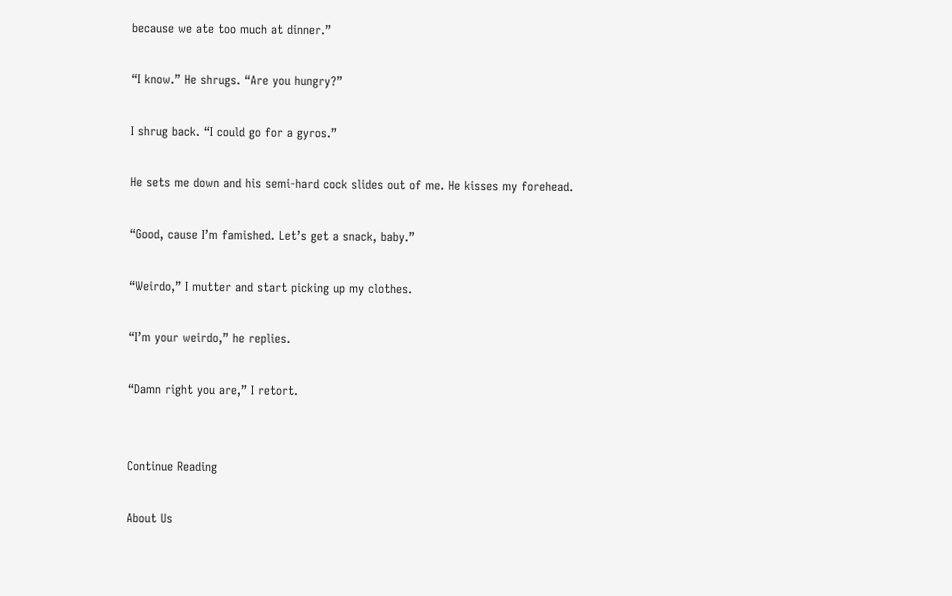because we ate too much at dinner.”

“I know.” He shrugs. “Are you hungry?”

I shrug back. “I could go for a gyros.”

He sets me down and his semi-hard cock slides out of me. He kisses my forehead.

“Good, cause I’m famished. Let’s get a snack, baby.”

“Weirdo,” I mutter and start picking up my clothes.

“I’m your weirdo,” he replies.

“Damn right you are,” I retort.


Continue Reading

About Us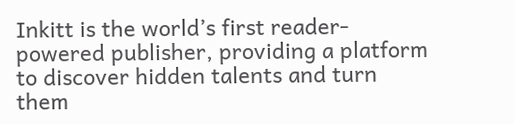Inkitt is the world’s first reader-powered publisher, providing a platform to discover hidden talents and turn them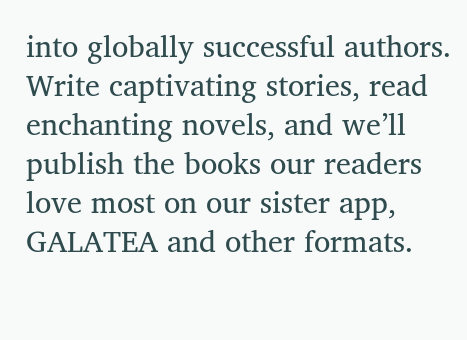into globally successful authors. Write captivating stories, read enchanting novels, and we’ll publish the books our readers love most on our sister app, GALATEA and other formats.